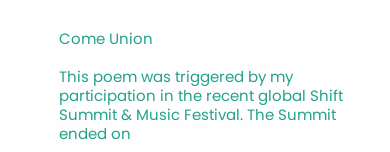Come Union

This poem was triggered by my participation in the recent global Shift Summit & Music Festival. The Summit ended on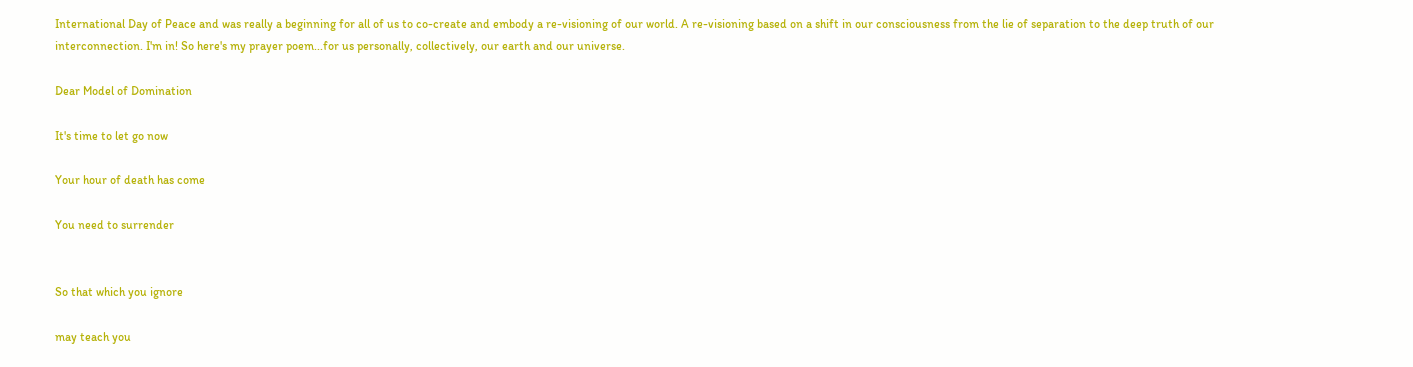International Day of Peace and was really a beginning for all of us to co-create and embody a re-visioning of our world. A re-visioning based on a shift in our consciousness from the lie of separation to the deep truth of our interconnection. I'm in! So here's my prayer poem...for us personally, collectively, our earth and our universe.

Dear Model of Domination

It's time to let go now

Your hour of death has come

You need to surrender


So that which you ignore

may teach you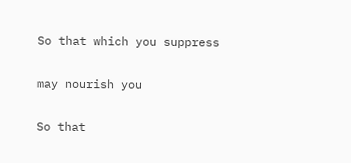So that which you suppress

may nourish you

So that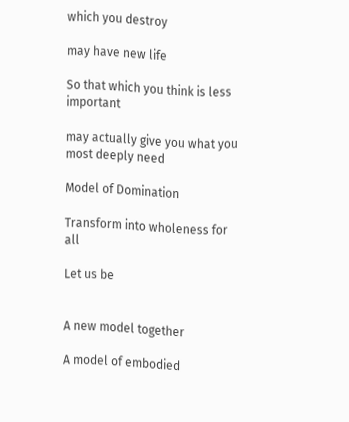which you destroy

may have new life

So that which you think is less important

may actually give you what you most deeply need

Model of Domination

Transform into wholeness for all

Let us be


A new model together

A model of embodied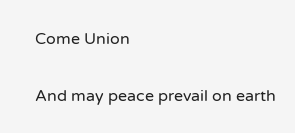Come Union

And may peace prevail on earth